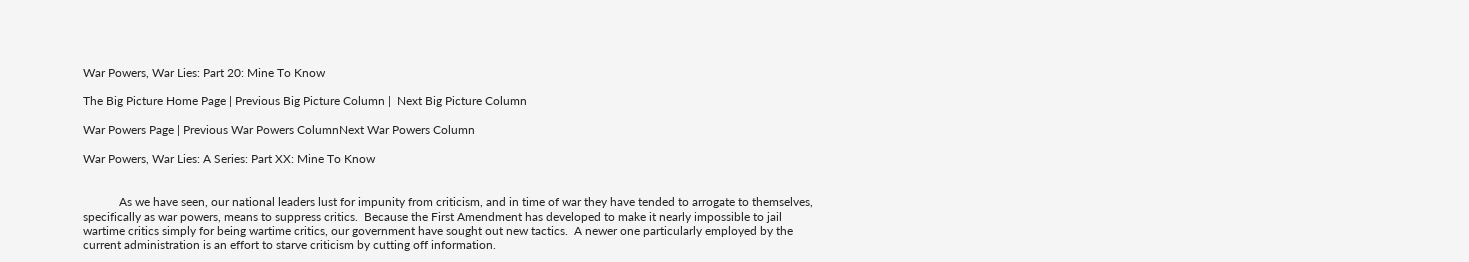War Powers, War Lies: Part 20: Mine To Know

The Big Picture Home Page | Previous Big Picture Column |  Next Big Picture Column

War Powers Page | Previous War Powers ColumnNext War Powers Column

War Powers, War Lies: A Series: Part XX: Mine To Know


            As we have seen, our national leaders lust for impunity from criticism, and in time of war they have tended to arrogate to themselves, specifically as war powers, means to suppress critics.  Because the First Amendment has developed to make it nearly impossible to jail wartime critics simply for being wartime critics, our government have sought out new tactics.  A newer one particularly employed by the current administration is an effort to starve criticism by cutting off information.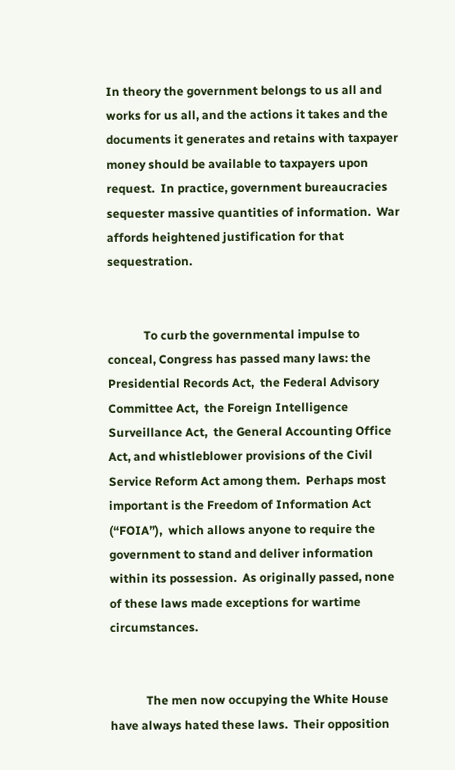In theory the government belongs to us all and works for us all, and the actions it takes and the documents it generates and retains with taxpayer money should be available to taxpayers upon request.  In practice, government bureaucracies sequester massive quantities of information.  War affords heightened justification for that sequestration.


            To curb the governmental impulse to conceal, Congress has passed many laws: the Presidential Records Act,  the Federal Advisory Committee Act,  the Foreign Intelligence Surveillance Act,  the General Accounting Office Act, and whistleblower provisions of the Civil Service Reform Act among them.  Perhaps most important is the Freedom of Information Act (“FOIA”),  which allows anyone to require the government to stand and deliver information within its possession.  As originally passed, none of these laws made exceptions for wartime circumstances.


            The men now occupying the White House have always hated these laws.  Their opposition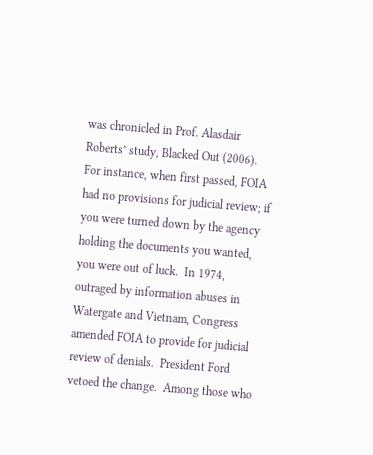was chronicled in Prof. Alasdair Roberts’ study, Blacked Out (2006).   For instance, when first passed, FOIA had no provisions for judicial review; if you were turned down by the agency holding the documents you wanted, you were out of luck.  In 1974, outraged by information abuses in Watergate and Vietnam, Congress amended FOIA to provide for judicial review of denials.  President Ford vetoed the change.  Among those who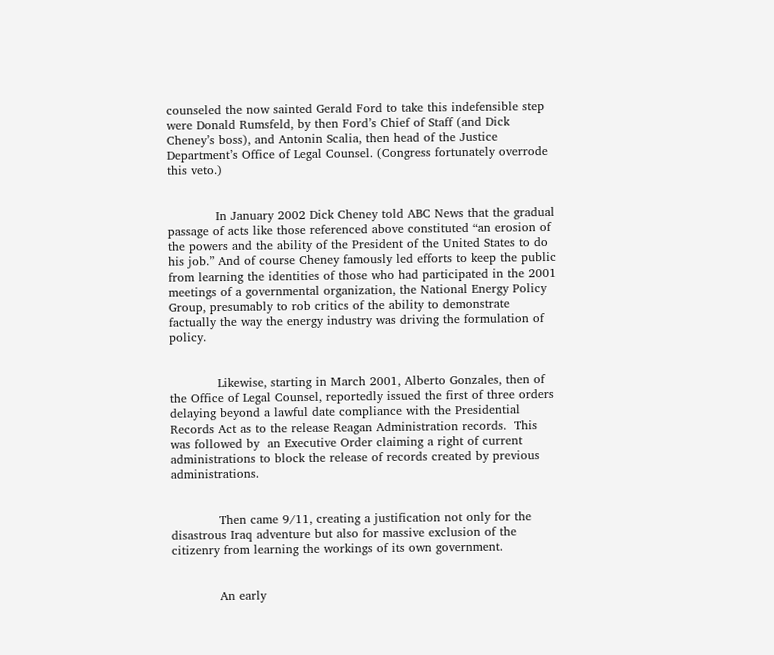counseled the now sainted Gerald Ford to take this indefensible step were Donald Rumsfeld, by then Ford’s Chief of Staff (and Dick Cheney’s boss), and Antonin Scalia, then head of the Justice Department’s Office of Legal Counsel. (Congress fortunately overrode this veto.)


            In January 2002 Dick Cheney told ABC News that the gradual passage of acts like those referenced above constituted “an erosion of the powers and the ability of the President of the United States to do his job.” And of course Cheney famously led efforts to keep the public from learning the identities of those who had participated in the 2001 meetings of a governmental organization, the National Energy Policy Group, presumably to rob critics of the ability to demonstrate factually the way the energy industry was driving the formulation of policy.


            Likewise, starting in March 2001, Alberto Gonzales, then of the Office of Legal Counsel, reportedly issued the first of three orders delaying beyond a lawful date compliance with the Presidential Records Act as to the release Reagan Administration records.  This was followed by  an Executive Order claiming a right of current administrations to block the release of records created by previous administrations.


            Then came 9/11, creating a justification not only for the disastrous Iraq adventure but also for massive exclusion of the citizenry from learning the workings of its own government.


            An early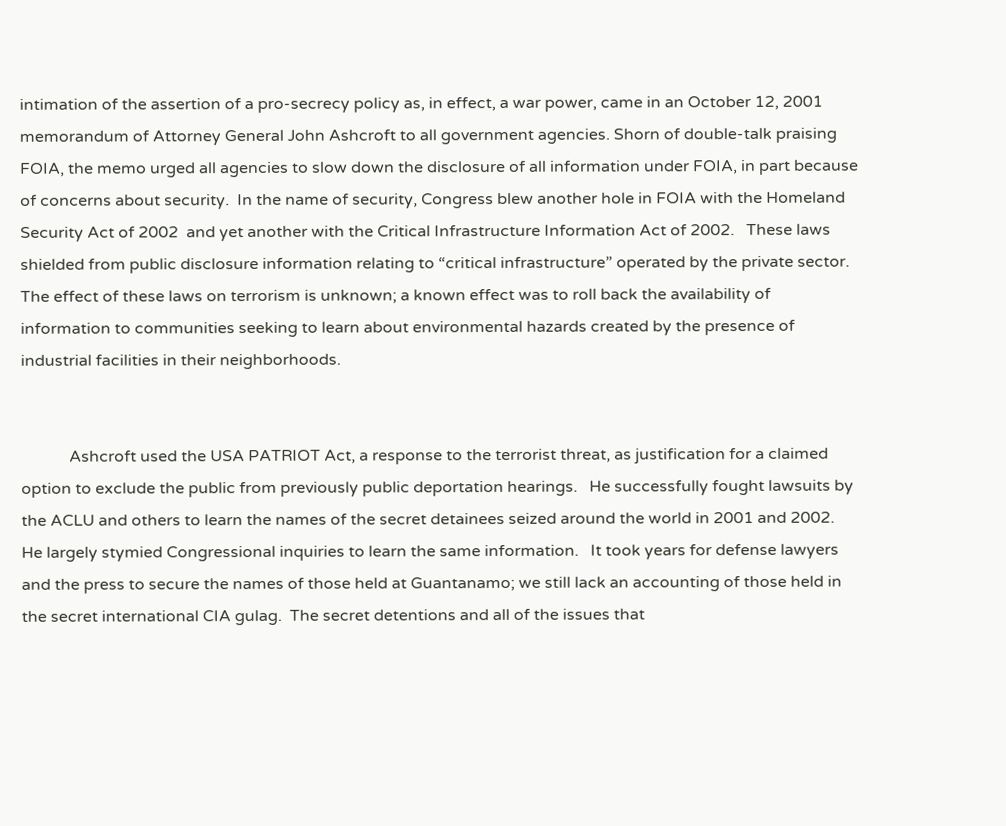intimation of the assertion of a pro-secrecy policy as, in effect, a war power, came in an October 12, 2001 memorandum of Attorney General John Ashcroft to all government agencies. Shorn of double-talk praising FOIA, the memo urged all agencies to slow down the disclosure of all information under FOIA, in part because of concerns about security.  In the name of security, Congress blew another hole in FOIA with the Homeland Security Act of 2002  and yet another with the Critical Infrastructure Information Act of 2002.   These laws shielded from public disclosure information relating to “critical infrastructure” operated by the private sector.   The effect of these laws on terrorism is unknown; a known effect was to roll back the availability of information to communities seeking to learn about environmental hazards created by the presence of industrial facilities in their neighborhoods.


            Ashcroft used the USA PATRIOT Act, a response to the terrorist threat, as justification for a claimed option to exclude the public from previously public deportation hearings.   He successfully fought lawsuits by the ACLU and others to learn the names of the secret detainees seized around the world in 2001 and 2002.  He largely stymied Congressional inquiries to learn the same information.   It took years for defense lawyers and the press to secure the names of those held at Guantanamo; we still lack an accounting of those held in the secret international CIA gulag.  The secret detentions and all of the issues that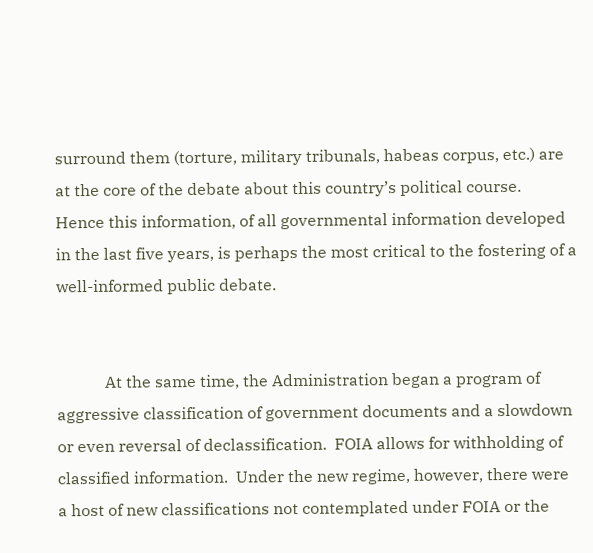surround them (torture, military tribunals, habeas corpus, etc.) are at the core of the debate about this country’s political course.  Hence this information, of all governmental information developed in the last five years, is perhaps the most critical to the fostering of a well-informed public debate.


            At the same time, the Administration began a program of aggressive classification of government documents and a slowdown or even reversal of declassification.  FOIA allows for withholding of classified information.  Under the new regime, however, there were a host of new classifications not contemplated under FOIA or the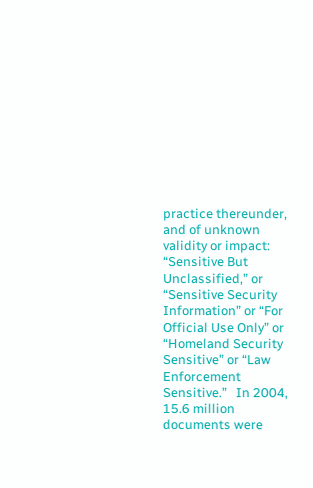practice thereunder, and of unknown validity or impact: “Sensitive But Unclassified,” or “Sensitive Security Information” or “For Official Use Only” or “Homeland Security Sensitive” or “Law Enforcement Sensitive.”   In 2004, 15.6 million documents were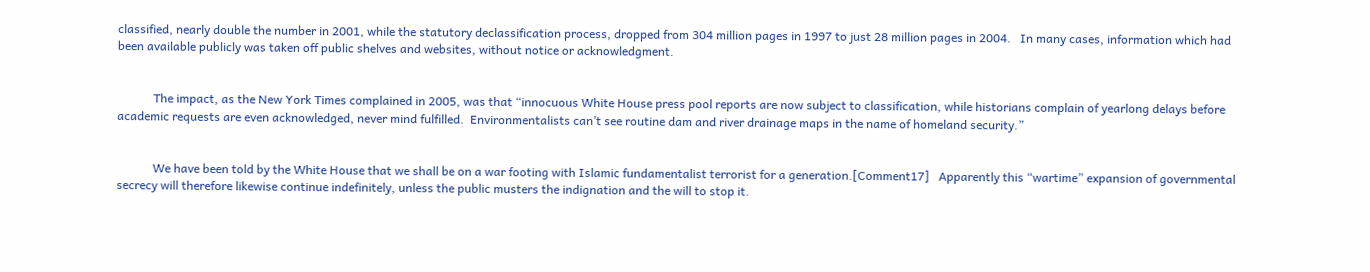classified, nearly double the number in 2001, while the statutory declassification process, dropped from 304 million pages in 1997 to just 28 million pages in 2004.   In many cases, information which had been available publicly was taken off public shelves and websites, without notice or acknowledgment.


            The impact, as the New York Times complained in 2005, was that “innocuous White House press pool reports are now subject to classification, while historians complain of yearlong delays before academic requests are even acknowledged, never mind fulfilled.  Environmentalists can’t see routine dam and river drainage maps in the name of homeland security.”


            We have been told by the White House that we shall be on a war footing with Islamic fundamentalist terrorist for a generation.[Comment17]   Apparently this “wartime” expansion of governmental secrecy will therefore likewise continue indefinitely, unless the public musters the indignation and the will to stop it.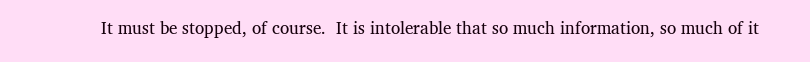It must be stopped, of course.  It is intolerable that so much information, so much of it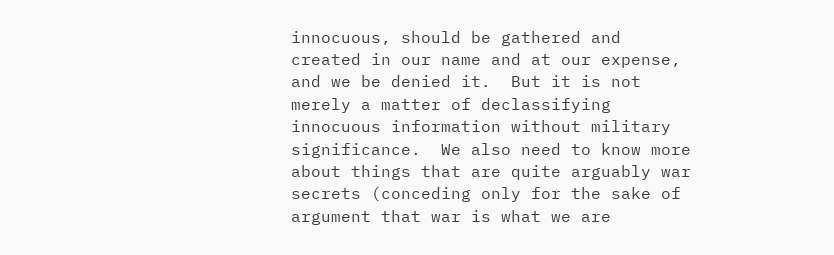innocuous, should be gathered and created in our name and at our expense, and we be denied it.  But it is not merely a matter of declassifying innocuous information without military significance.  We also need to know more about things that are quite arguably war secrets (conceding only for the sake of argument that war is what we are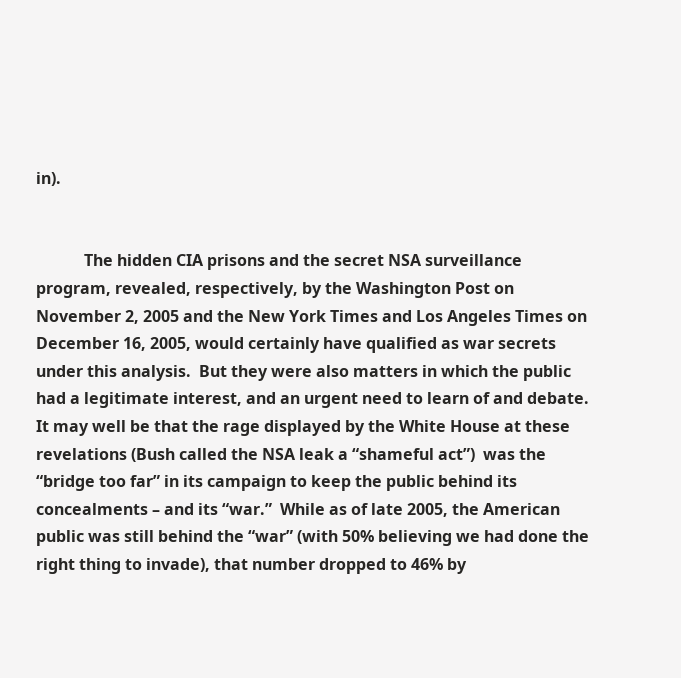in).


            The hidden CIA prisons and the secret NSA surveillance program, revealed, respectively, by the Washington Post on November 2, 2005 and the New York Times and Los Angeles Times on December 16, 2005, would certainly have qualified as war secrets under this analysis.  But they were also matters in which the public had a legitimate interest, and an urgent need to learn of and debate.  It may well be that the rage displayed by the White House at these revelations (Bush called the NSA leak a “shameful act”)  was the “bridge too far” in its campaign to keep the public behind its concealments – and its “war.”  While as of late 2005, the American public was still behind the “war” (with 50% believing we had done the right thing to invade), that number dropped to 46% by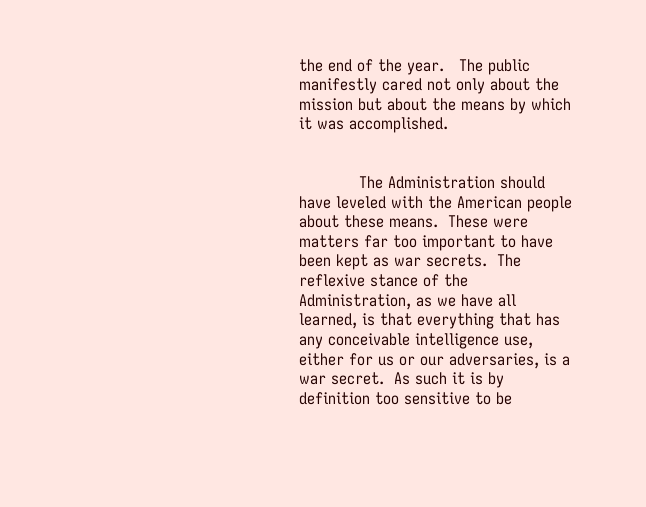the end of the year.   The public manifestly cared not only about the mission but about the means by which it was accomplished.


            The Administration should have leveled with the American people about these means.  These were matters far too important to have been kept as war secrets.  The reflexive stance of the Administration, as we have all learned, is that everything that has any conceivable intelligence use, either for us or our adversaries, is a war secret.  As such it is by definition too sensitive to be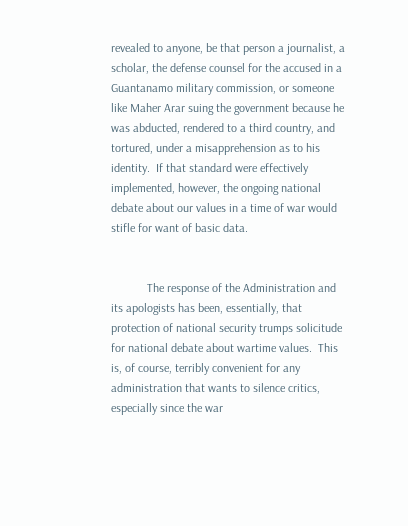revealed to anyone, be that person a journalist, a scholar, the defense counsel for the accused in a Guantanamo military commission, or someone like Maher Arar suing the government because he was abducted, rendered to a third country, and tortured, under a misapprehension as to his identity.  If that standard were effectively implemented, however, the ongoing national debate about our values in a time of war would stifle for want of basic data.


            The response of the Administration and its apologists has been, essentially, that protection of national security trumps solicitude for national debate about wartime values.  This is, of course, terribly convenient for any administration that wants to silence critics, especially since the war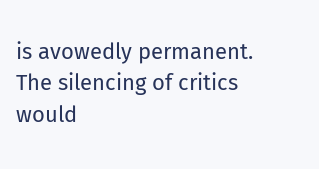is avowedly permanent.  The silencing of critics would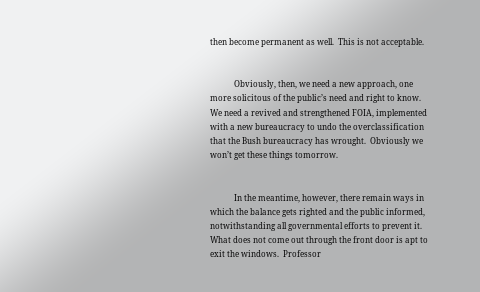then become permanent as well.  This is not acceptable.


            Obviously, then, we need a new approach, one more solicitous of the public’s need and right to know.  We need a revived and strengthened FOIA, implemented with a new bureaucracy to undo the overclassification that the Bush bureaucracy has wrought.  Obviously we won’t get these things tomorrow.


            In the meantime, however, there remain ways in which the balance gets righted and the public informed, notwithstanding all governmental efforts to prevent it.  What does not come out through the front door is apt to exit the windows.  Professor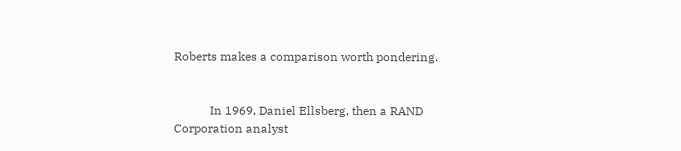Roberts makes a comparison worth pondering.


            In 1969, Daniel Ellsberg, then a RAND Corporation analyst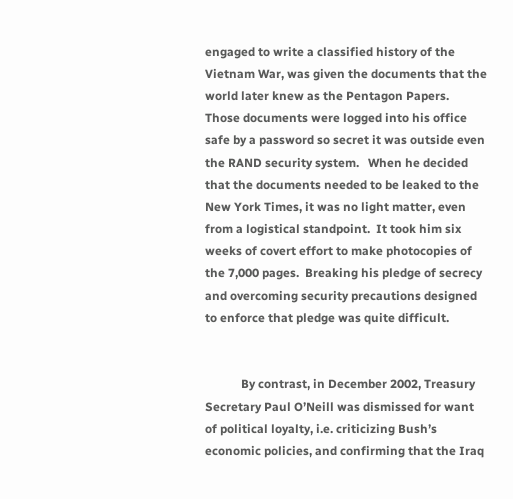engaged to write a classified history of the Vietnam War, was given the documents that the world later knew as the Pentagon Papers.  Those documents were logged into his office safe by a password so secret it was outside even the RAND security system.   When he decided that the documents needed to be leaked to the New York Times, it was no light matter, even from a logistical standpoint.  It took him six weeks of covert effort to make photocopies of the 7,000 pages.  Breaking his pledge of secrecy and overcoming security precautions designed to enforce that pledge was quite difficult.


            By contrast, in December 2002, Treasury Secretary Paul O’Neill was dismissed for want of political loyalty, i.e. criticizing Bush’s economic policies, and confirming that the Iraq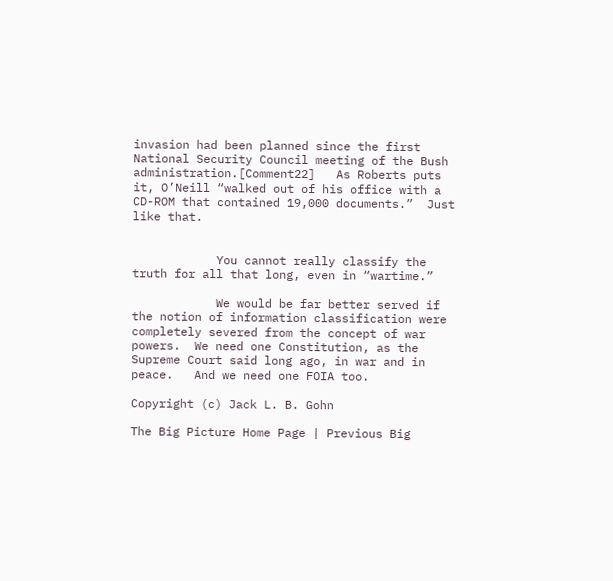invasion had been planned since the first National Security Council meeting of the Bush administration.[Comment22]   As Roberts puts it, O’Neill “walked out of his office with a CD-ROM that contained 19,000 documents.”  Just like that.


            You cannot really classify the truth for all that long, even in “wartime.”

            We would be far better served if the notion of information classification were completely severed from the concept of war powers.  We need one Constitution, as the Supreme Court said long ago, in war and in peace.   And we need one FOIA too.

Copyright (c) Jack L. B. Gohn

The Big Picture Home Page | Previous Big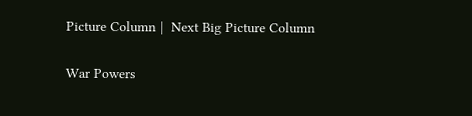Picture Column |  Next Big Picture Column

War Powers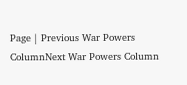Page | Previous War Powers ColumnNext War Powers Column